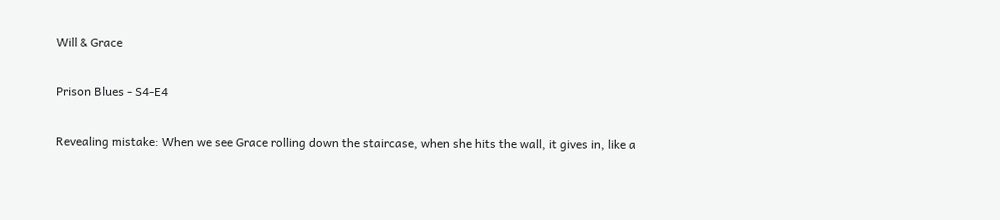Will & Grace

Prison Blues - S4-E4

Revealing mistake: When we see Grace rolling down the staircase, when she hits the wall, it gives in, like a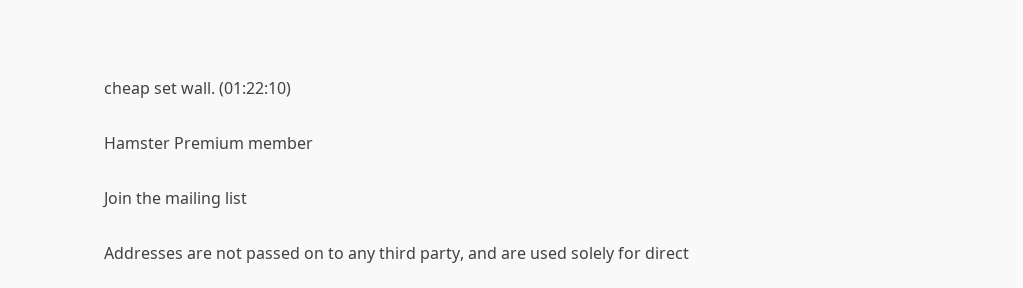cheap set wall. (01:22:10)

Hamster Premium member

Join the mailing list

Addresses are not passed on to any third party, and are used solely for direct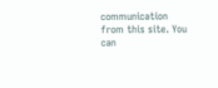communication from this site. You can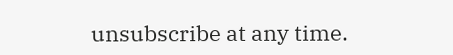unsubscribe at any time.